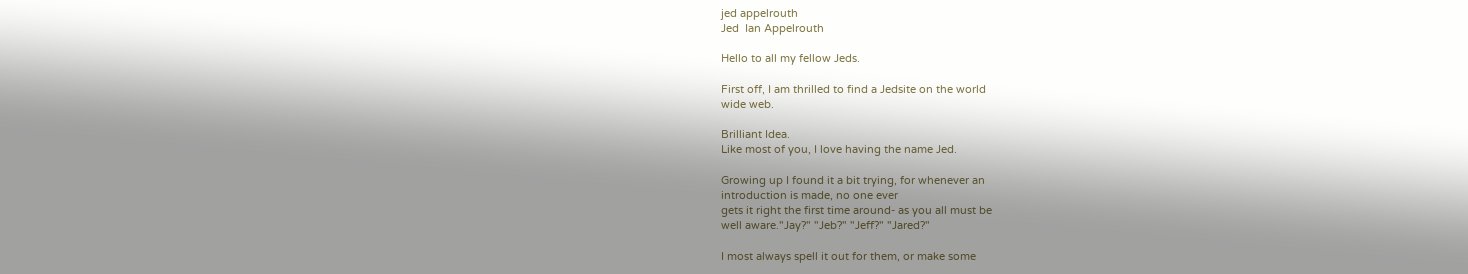jed appelrouth
Jed  Ian Appelrouth

Hello to all my fellow Jeds.

First off, I am thrilled to find a Jedsite on the world
wide web.

Brilliant Idea.
Like most of you, I love having the name Jed.

Growing up I found it a bit trying, for whenever an
introduction is made, no one ever
gets it right the first time around- as you all must be
well aware."Jay?" "Jeb?" "Jeff?" "Jared?"

I most always spell it out for them, or make some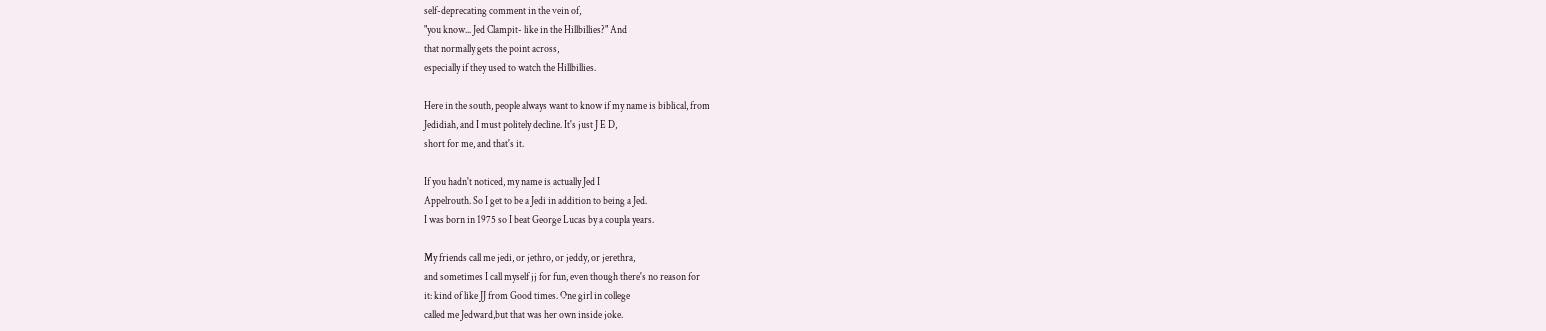self-deprecating comment in the vein of,
"you know... Jed Clampit- like in the Hillbillies?" And
that normally gets the point across,
especially if they used to watch the Hillbillies.

Here in the south, people always want to know if my name is biblical, from
Jedidiah, and I must politely decline. It's just J E D,
short for me, and that's it.

If you hadn't noticed, my name is actually Jed I
Appelrouth. So I get to be a Jedi in addition to being a Jed.
I was born in 1975 so I beat George Lucas by a coupla years.

My friends call me jedi, or jethro, or jeddy, or jerethra,
and sometimes I call myself jj for fun, even though there's no reason for
it: kind of like JJ from Good times. One girl in college
called me Jedward,but that was her own inside joke.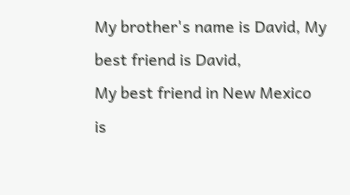My brother's name is David, My best friend is David,
My best friend in New Mexico is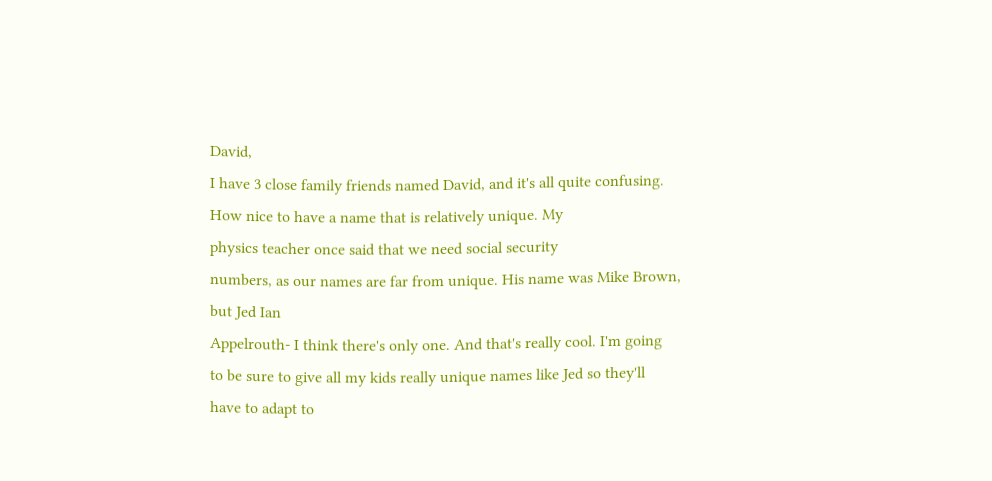David,
I have 3 close family friends named David, and it's all quite confusing.
How nice to have a name that is relatively unique. My
physics teacher once said that we need social security
numbers, as our names are far from unique. His name was Mike Brown, but Jed Ian
Appelrouth- I think there's only one. And that's really cool. I'm going
to be sure to give all my kids really unique names like Jed so they'll
have to adapt to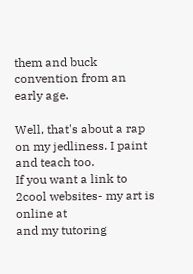them and buck convention from an early age.

Well, that's about a rap on my jedliness. I paint and teach too.
If you want a link to 2cool websites- my art is online at
and my tutoring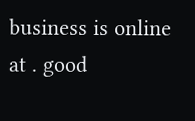business is online at . good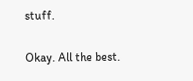stuff.

Okay. All the best.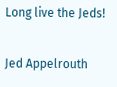Long live the Jeds!

Jed Appelrouth